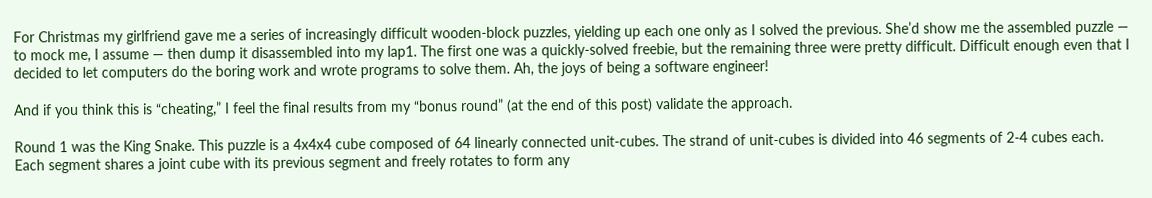For Christmas my girlfriend gave me a series of increasingly difficult wooden-block puzzles, yielding up each one only as I solved the previous. She’d show me the assembled puzzle — to mock me, I assume — then dump it disassembled into my lap1. The first one was a quickly-solved freebie, but the remaining three were pretty difficult. Difficult enough even that I decided to let computers do the boring work and wrote programs to solve them. Ah, the joys of being a software engineer!

And if you think this is “cheating,” I feel the final results from my “bonus round” (at the end of this post) validate the approach.

Round 1 was the King Snake. This puzzle is a 4x4x4 cube composed of 64 linearly connected unit-cubes. The strand of unit-cubes is divided into 46 segments of 2-4 cubes each. Each segment shares a joint cube with its previous segment and freely rotates to form any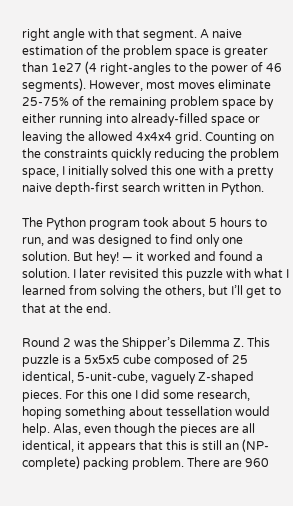right angle with that segment. A naive estimation of the problem space is greater than 1e27 (4 right-angles to the power of 46 segments). However, most moves eliminate 25-75% of the remaining problem space by either running into already-filled space or leaving the allowed 4x4x4 grid. Counting on the constraints quickly reducing the problem space, I initially solved this one with a pretty naive depth-first search written in Python.

The Python program took about 5 hours to run, and was designed to find only one solution. But hey! — it worked and found a solution. I later revisited this puzzle with what I learned from solving the others, but I’ll get to that at the end.

Round 2 was the Shipper’s Dilemma Z. This puzzle is a 5x5x5 cube composed of 25 identical, 5-unit-cube, vaguely Z-shaped pieces. For this one I did some research, hoping something about tessellation would help. Alas, even though the pieces are all identical, it appears that this is still an (NP-complete) packing problem. There are 960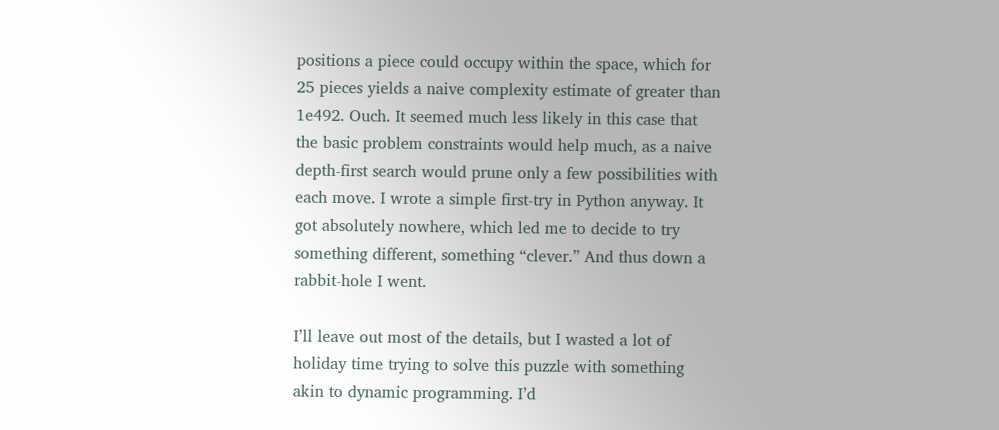positions a piece could occupy within the space, which for 25 pieces yields a naive complexity estimate of greater than 1e492. Ouch. It seemed much less likely in this case that the basic problem constraints would help much, as a naive depth-first search would prune only a few possibilities with each move. I wrote a simple first-try in Python anyway. It got absolutely nowhere, which led me to decide to try something different, something “clever.” And thus down a rabbit-hole I went.

I’ll leave out most of the details, but I wasted a lot of holiday time trying to solve this puzzle with something akin to dynamic programming. I’d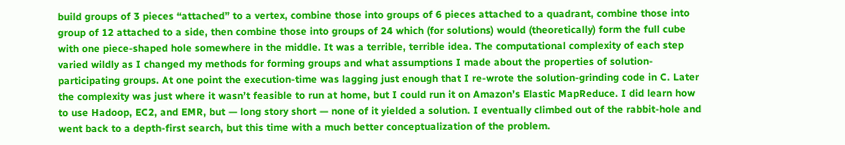build groups of 3 pieces “attached” to a vertex, combine those into groups of 6 pieces attached to a quadrant, combine those into group of 12 attached to a side, then combine those into groups of 24 which (for solutions) would (theoretically) form the full cube with one piece-shaped hole somewhere in the middle. It was a terrible, terrible idea. The computational complexity of each step varied wildly as I changed my methods for forming groups and what assumptions I made about the properties of solution-participating groups. At one point the execution-time was lagging just enough that I re-wrote the solution-grinding code in C. Later the complexity was just where it wasn’t feasible to run at home, but I could run it on Amazon’s Elastic MapReduce. I did learn how to use Hadoop, EC2, and EMR, but — long story short — none of it yielded a solution. I eventually climbed out of the rabbit-hole and went back to a depth-first search, but this time with a much better conceptualization of the problem.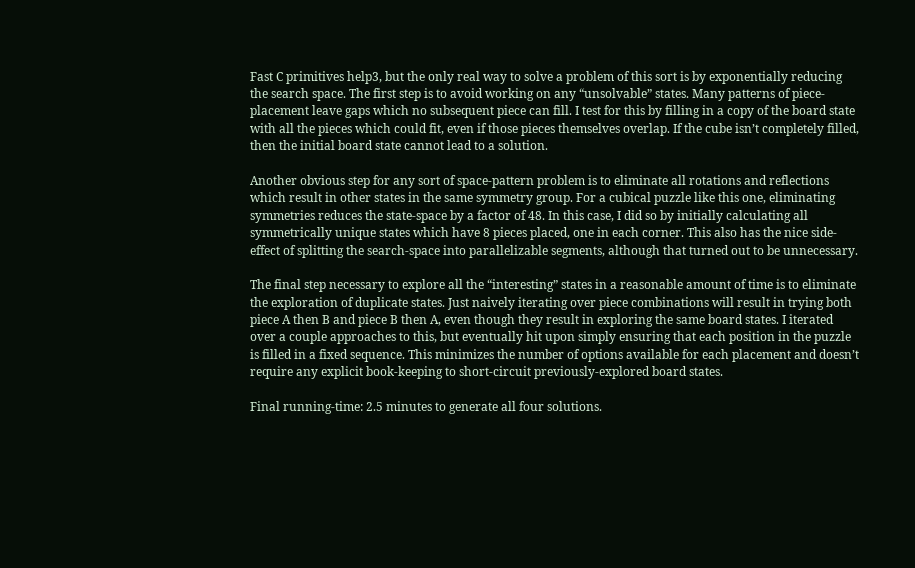Fast C primitives help3, but the only real way to solve a problem of this sort is by exponentially reducing the search space. The first step is to avoid working on any “unsolvable” states. Many patterns of piece-placement leave gaps which no subsequent piece can fill. I test for this by filling in a copy of the board state with all the pieces which could fit, even if those pieces themselves overlap. If the cube isn’t completely filled, then the initial board state cannot lead to a solution.

Another obvious step for any sort of space-pattern problem is to eliminate all rotations and reflections which result in other states in the same symmetry group. For a cubical puzzle like this one, eliminating symmetries reduces the state-space by a factor of 48. In this case, I did so by initially calculating all symmetrically unique states which have 8 pieces placed, one in each corner. This also has the nice side-effect of splitting the search-space into parallelizable segments, although that turned out to be unnecessary.

The final step necessary to explore all the “interesting” states in a reasonable amount of time is to eliminate the exploration of duplicate states. Just naively iterating over piece combinations will result in trying both piece A then B and piece B then A, even though they result in exploring the same board states. I iterated over a couple approaches to this, but eventually hit upon simply ensuring that each position in the puzzle is filled in a fixed sequence. This minimizes the number of options available for each placement and doesn’t require any explicit book-keeping to short-circuit previously-explored board states.

Final running-time: 2.5 minutes to generate all four solutions.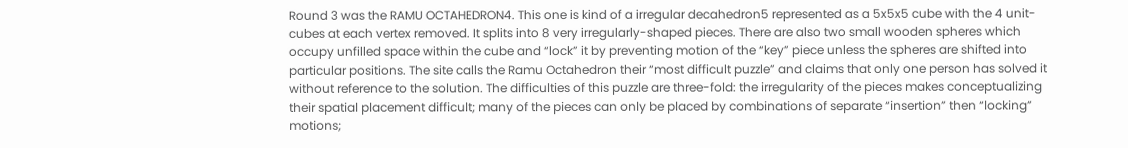Round 3 was the RAMU OCTAHEDRON4. This one is kind of a irregular decahedron5 represented as a 5x5x5 cube with the 4 unit-cubes at each vertex removed. It splits into 8 very irregularly-shaped pieces. There are also two small wooden spheres which occupy unfilled space within the cube and “lock” it by preventing motion of the “key” piece unless the spheres are shifted into particular positions. The site calls the Ramu Octahedron their “most difficult puzzle” and claims that only one person has solved it without reference to the solution. The difficulties of this puzzle are three-fold: the irregularity of the pieces makes conceptualizing their spatial placement difficult; many of the pieces can only be placed by combinations of separate “insertion” then “locking” motions;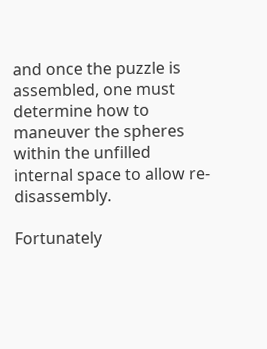and once the puzzle is assembled, one must determine how to maneuver the spheres within the unfilled internal space to allow re-disassembly.

Fortunately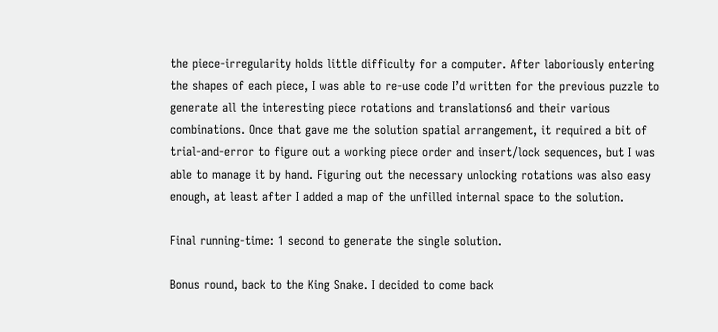the piece-irregularity holds little difficulty for a computer. After laboriously entering the shapes of each piece, I was able to re-use code I’d written for the previous puzzle to generate all the interesting piece rotations and translations6 and their various combinations. Once that gave me the solution spatial arrangement, it required a bit of trial-and-error to figure out a working piece order and insert/lock sequences, but I was able to manage it by hand. Figuring out the necessary unlocking rotations was also easy enough, at least after I added a map of the unfilled internal space to the solution.

Final running-time: 1 second to generate the single solution.

Bonus round, back to the King Snake. I decided to come back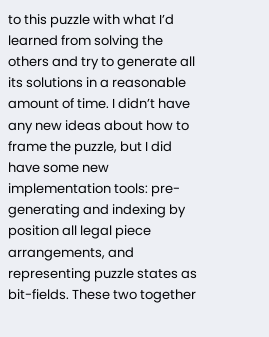to this puzzle with what I’d learned from solving the others and try to generate all its solutions in a reasonable amount of time. I didn’t have any new ideas about how to frame the puzzle, but I did have some new implementation tools: pre-generating and indexing by position all legal piece arrangements, and representing puzzle states as bit-fields. These two together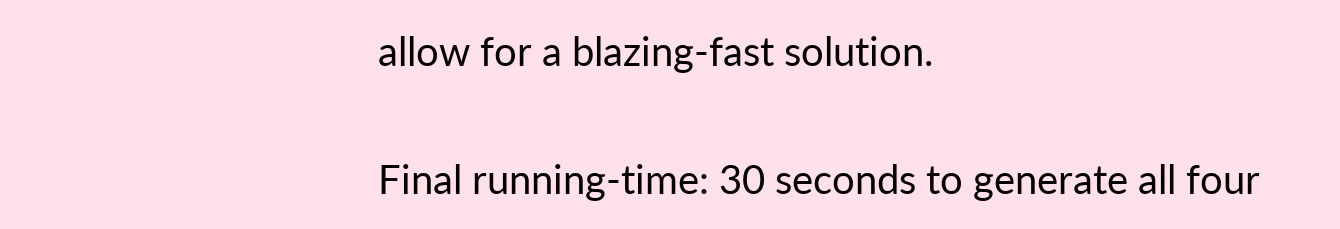allow for a blazing-fast solution.

Final running-time: 30 seconds to generate all four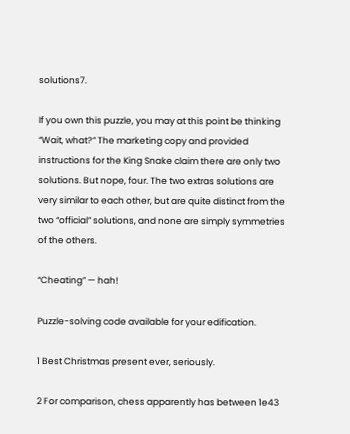solutions7.

If you own this puzzle, you may at this point be thinking “Wait, what?” The marketing copy and provided instructions for the King Snake claim there are only two solutions. But nope, four. The two extras solutions are very similar to each other, but are quite distinct from the two “official” solutions, and none are simply symmetries of the others.

“Cheating” — hah!

Puzzle-solving code available for your edification.

1 Best Christmas present ever, seriously.

2 For comparison, chess apparently has between 1e43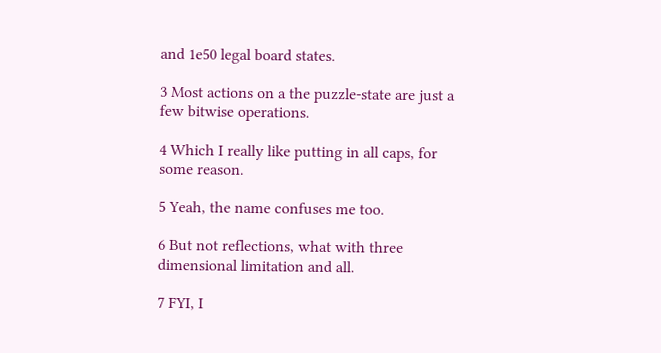and 1e50 legal board states.

3 Most actions on a the puzzle-state are just a few bitwise operations.

4 Which I really like putting in all caps, for some reason.

5 Yeah, the name confuses me too.

6 But not reflections, what with three dimensional limitation and all.

7 FYI, I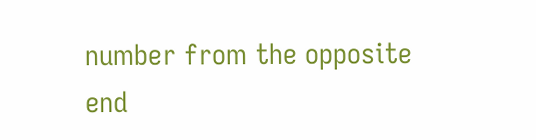number from the opposite end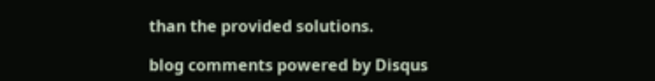than the provided solutions.

blog comments powered by Disqus